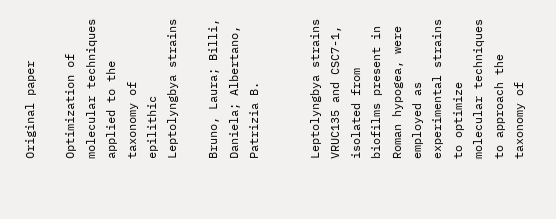Original paper

Optimization of molecular techniques applied to the taxonomy of epilithic Leptolyngbya strains

Bruno, Laura; Billi, Daniela; Albertano, Patrizia B.


Leptolyngbya strains VRUC135 and CSC7-1, isolated from biofilms present in Roman hypogea, were employed as experimental strains to optimize molecular techniques to approach the taxonomy of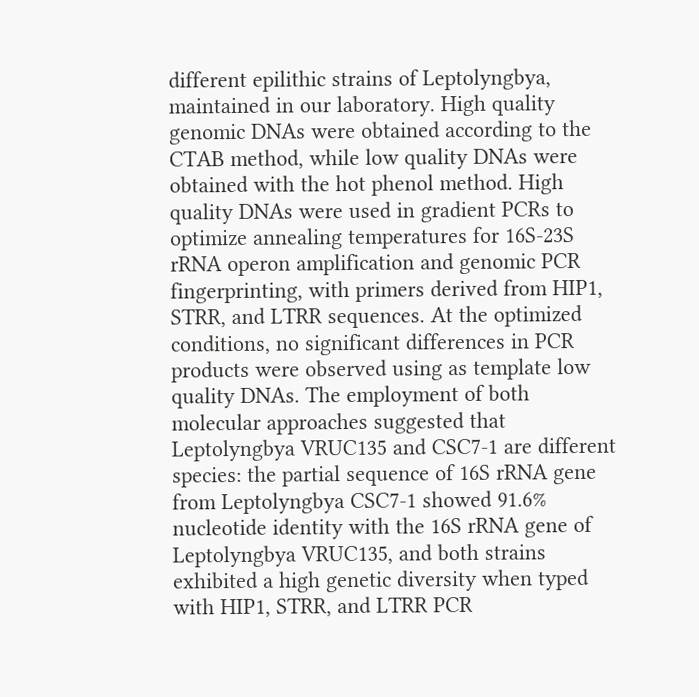different epilithic strains of Leptolyngbya, maintained in our laboratory. High quality genomic DNAs were obtained according to the CTAB method, while low quality DNAs were obtained with the hot phenol method. High quality DNAs were used in gradient PCRs to optimize annealing temperatures for 16S-23S rRNA operon amplification and genomic PCR fingerprinting, with primers derived from HIP1, STRR, and LTRR sequences. At the optimized conditions, no significant differences in PCR products were observed using as template low quality DNAs. The employment of both molecular approaches suggested that Leptolyngbya VRUC135 and CSC7-1 are different species: the partial sequence of 16S rRNA gene from Leptolyngbya CSC7-1 showed 91.6% nucleotide identity with the 16S rRNA gene of Leptolyngbya VRUC135, and both strains exhibited a high genetic diversity when typed with HIP1, STRR, and LTRR PCR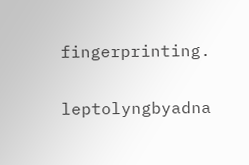fingerprinting.


leptolyngbyadna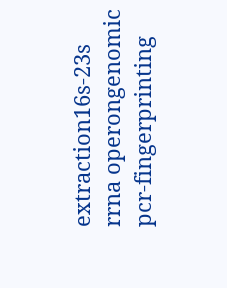extraction16s-23s rrna operongenomic pcr-fingerprinting